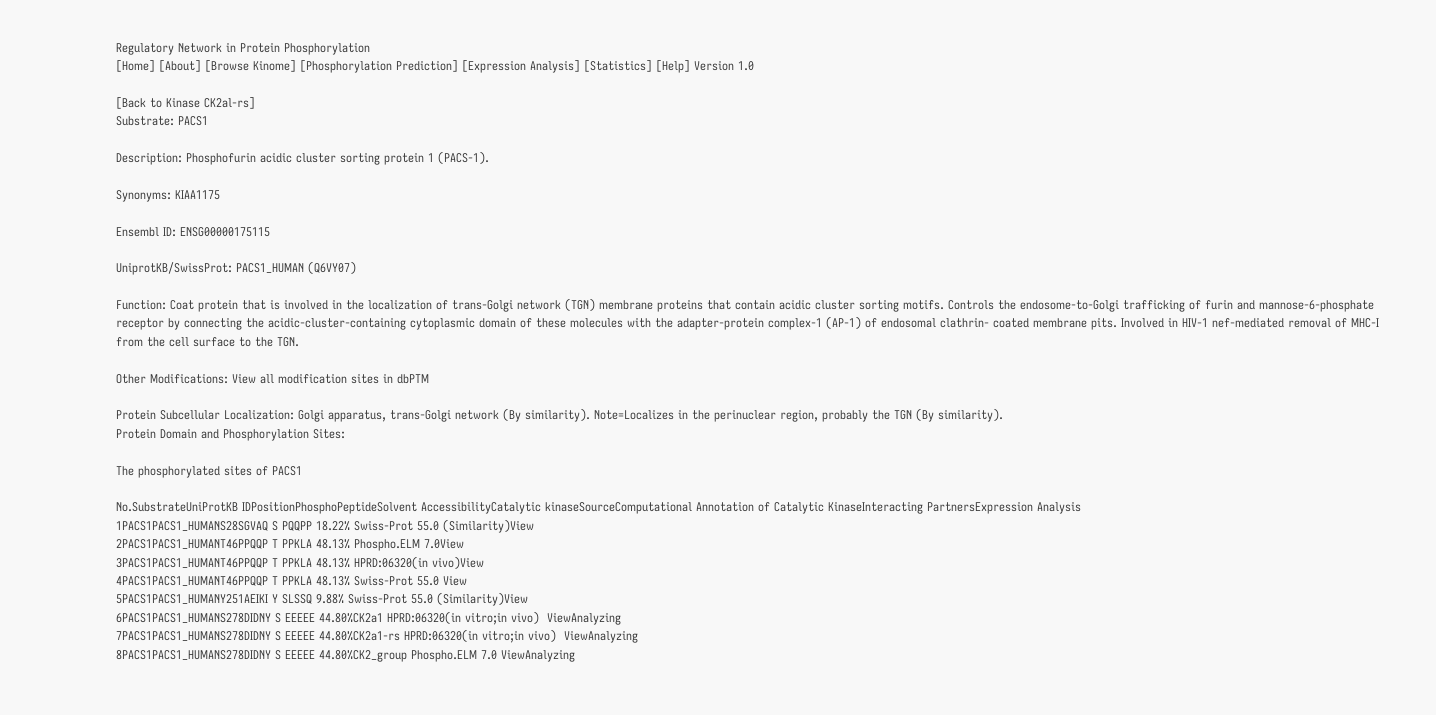Regulatory Network in Protein Phosphorylation
[Home] [About] [Browse Kinome] [Phosphorylation Prediction] [Expression Analysis] [Statistics] [Help] Version 1.0

[Back to Kinase CK2al-rs]
Substrate: PACS1

Description: Phosphofurin acidic cluster sorting protein 1 (PACS-1).

Synonyms: KIAA1175

Ensembl ID: ENSG00000175115

UniprotKB/SwissProt: PACS1_HUMAN (Q6VY07)

Function: Coat protein that is involved in the localization of trans-Golgi network (TGN) membrane proteins that contain acidic cluster sorting motifs. Controls the endosome-to-Golgi trafficking of furin and mannose-6-phosphate receptor by connecting the acidic-cluster-containing cytoplasmic domain of these molecules with the adapter-protein complex-1 (AP-1) of endosomal clathrin- coated membrane pits. Involved in HIV-1 nef-mediated removal of MHC-I from the cell surface to the TGN.

Other Modifications: View all modification sites in dbPTM

Protein Subcellular Localization: Golgi apparatus, trans-Golgi network (By similarity). Note=Localizes in the perinuclear region, probably the TGN (By similarity).
Protein Domain and Phosphorylation Sites:

The phosphorylated sites of PACS1

No.SubstrateUniProtKB IDPositionPhosphoPeptideSolvent AccessibilityCatalytic kinaseSourceComputational Annotation of Catalytic KinaseInteracting PartnersExpression Analysis
1PACS1PACS1_HUMANS28SGVAQ S PQQPP 18.22% Swiss-Prot 55.0 (Similarity)View
2PACS1PACS1_HUMANT46PPQQP T PPKLA 48.13% Phospho.ELM 7.0View
3PACS1PACS1_HUMANT46PPQQP T PPKLA 48.13% HPRD:06320(in vivo)View
4PACS1PACS1_HUMANT46PPQQP T PPKLA 48.13% Swiss-Prot 55.0 View
5PACS1PACS1_HUMANY251AEIKI Y SLSSQ 9.88% Swiss-Prot 55.0 (Similarity)View
6PACS1PACS1_HUMANS278DIDNY S EEEEE 44.80%CK2a1 HPRD:06320(in vitro;in vivo)  ViewAnalyzing
7PACS1PACS1_HUMANS278DIDNY S EEEEE 44.80%CK2a1-rs HPRD:06320(in vitro;in vivo)  ViewAnalyzing
8PACS1PACS1_HUMANS278DIDNY S EEEEE 44.80%CK2_group Phospho.ELM 7.0 ViewAnalyzing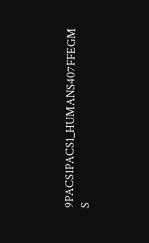9PACS1PACS1_HUMANS407FFEGM S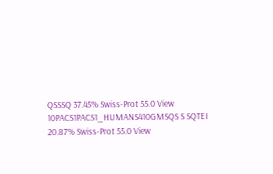QSSSQ 37.45% Swiss-Prot 55.0 View
10PACS1PACS1_HUMANS410GMSQS S SQTEI 20.87% Swiss-Prot 55.0 View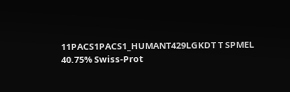11PACS1PACS1_HUMANT429LGKDT T SPMEL 40.75% Swiss-Prot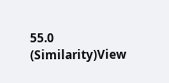55.0 (Similarity)View